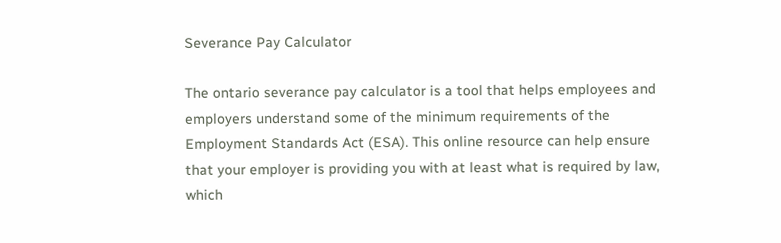Severance Pay Calculator

The ontario severance pay calculator is a tool that helps employees and employers understand some of the minimum requirements of the Employment Standards Act (ESA). This online resource can help ensure that your employer is providing you with at least what is required by law, which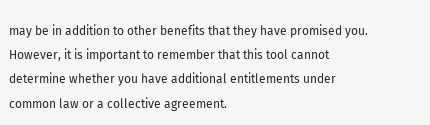may be in addition to other benefits that they have promised you. However, it is important to remember that this tool cannot determine whether you have additional entitlements under common law or a collective agreement.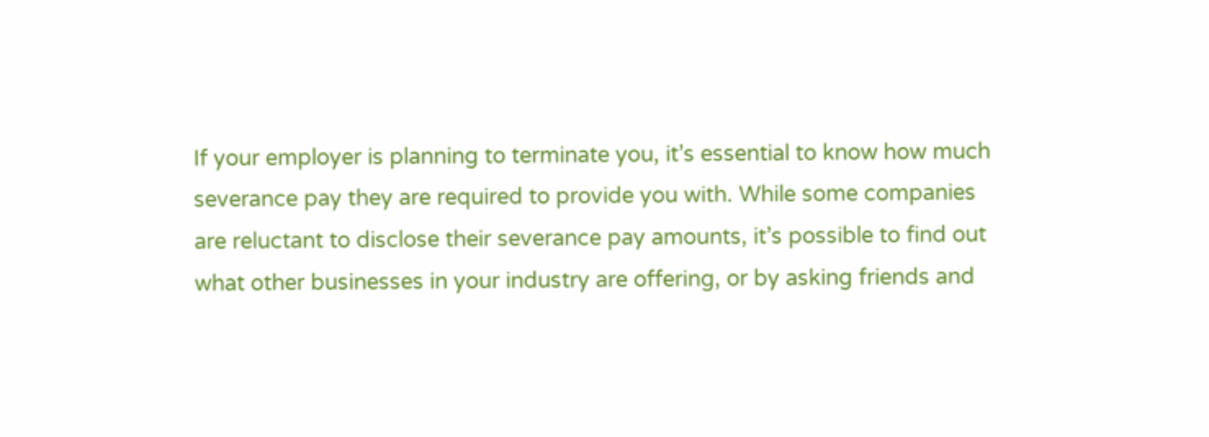If your employer is planning to terminate you, it’s essential to know how much severance pay they are required to provide you with. While some companies are reluctant to disclose their severance pay amounts, it’s possible to find out what other businesses in your industry are offering, or by asking friends and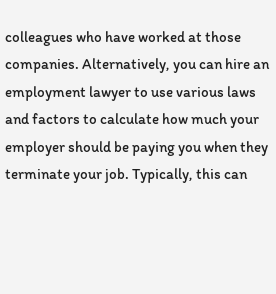colleagues who have worked at those companies. Alternatively, you can hire an employment lawyer to use various laws and factors to calculate how much your employer should be paying you when they terminate your job. Typically, this can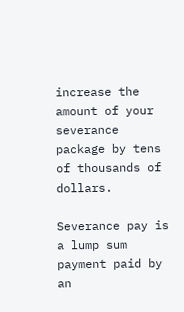increase the amount of your severance package by tens of thousands of dollars.

Severance pay is a lump sum payment paid by an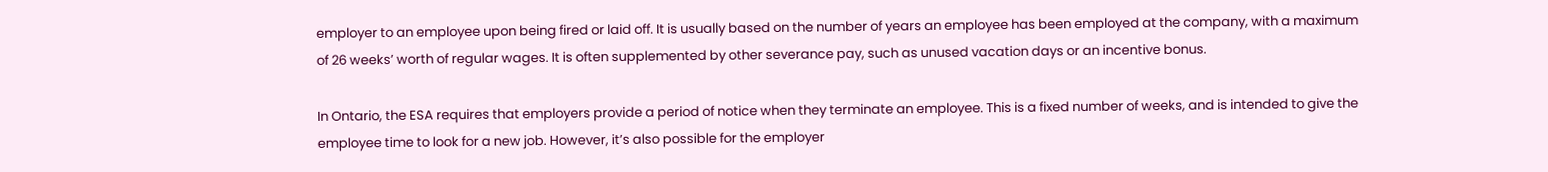employer to an employee upon being fired or laid off. It is usually based on the number of years an employee has been employed at the company, with a maximum of 26 weeks’ worth of regular wages. It is often supplemented by other severance pay, such as unused vacation days or an incentive bonus.

In Ontario, the ESA requires that employers provide a period of notice when they terminate an employee. This is a fixed number of weeks, and is intended to give the employee time to look for a new job. However, it’s also possible for the employer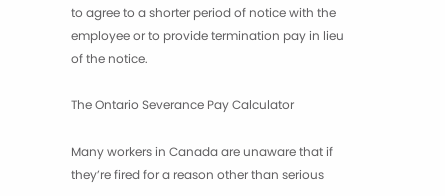to agree to a shorter period of notice with the employee or to provide termination pay in lieu of the notice.

The Ontario Severance Pay Calculator

Many workers in Canada are unaware that if they’re fired for a reason other than serious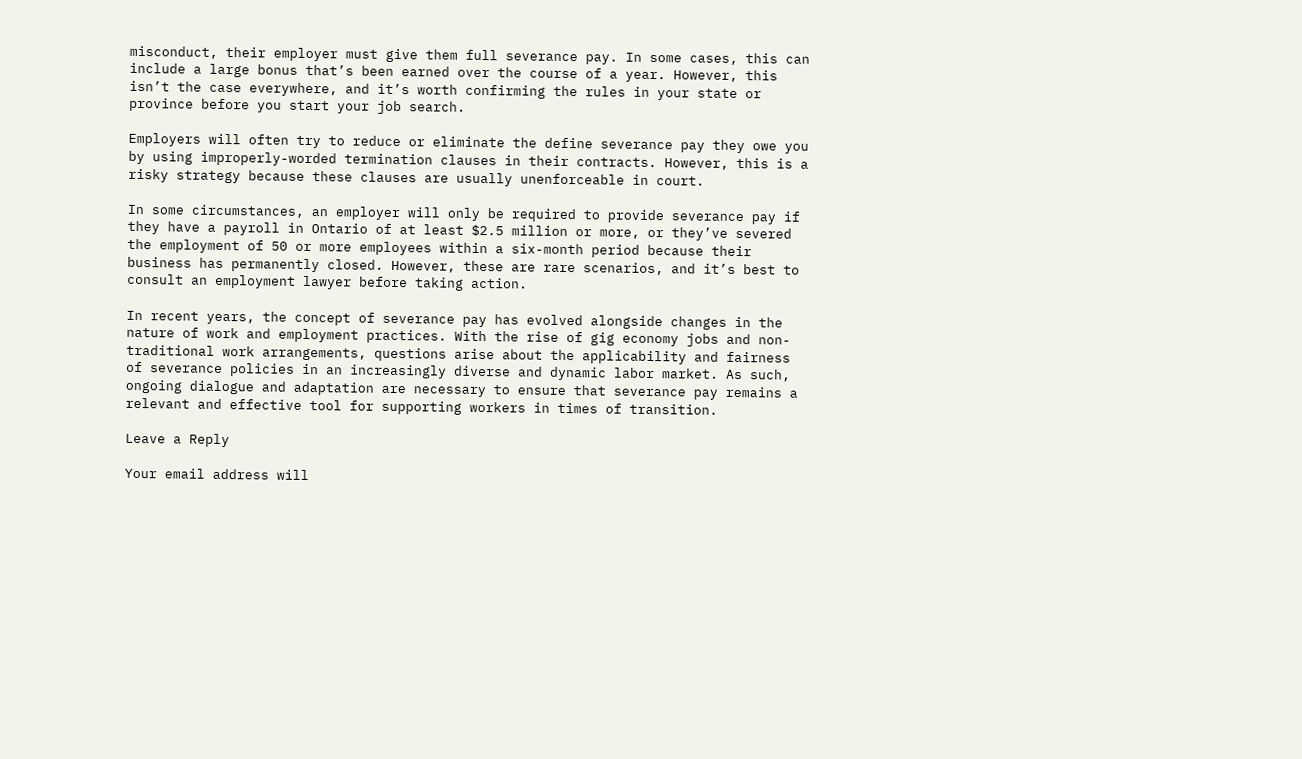misconduct, their employer must give them full severance pay. In some cases, this can include a large bonus that’s been earned over the course of a year. However, this isn’t the case everywhere, and it’s worth confirming the rules in your state or province before you start your job search.

Employers will often try to reduce or eliminate the define severance pay they owe you by using improperly-worded termination clauses in their contracts. However, this is a risky strategy because these clauses are usually unenforceable in court.

In some circumstances, an employer will only be required to provide severance pay if they have a payroll in Ontario of at least $2.5 million or more, or they’ve severed the employment of 50 or more employees within a six-month period because their business has permanently closed. However, these are rare scenarios, and it’s best to consult an employment lawyer before taking action.

In recent years, the concept of severance pay has evolved alongside changes in the nature of work and employment practices. With the rise of gig economy jobs and non-traditional work arrangements, questions arise about the applicability and fairness of severance policies in an increasingly diverse and dynamic labor market. As such, ongoing dialogue and adaptation are necessary to ensure that severance pay remains a relevant and effective tool for supporting workers in times of transition.

Leave a Reply

Your email address will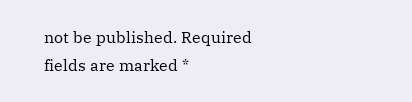not be published. Required fields are marked *